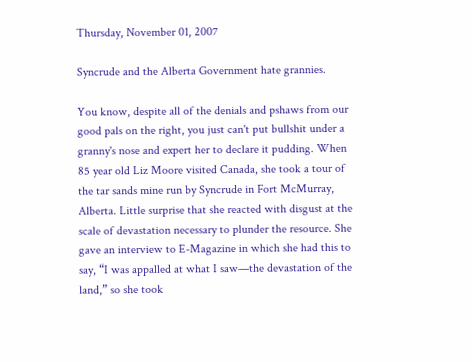Thursday, November 01, 2007

Syncrude and the Alberta Government hate grannies.

You know, despite all of the denials and pshaws from our good pals on the right, you just can't put bullshit under a granny's nose and expert her to declare it pudding. When 85 year old Liz Moore visited Canada, she took a tour of the tar sands mine run by Syncrude in Fort McMurray, Alberta. Little surprise that she reacted with disgust at the scale of devastation necessary to plunder the resource. She gave an interview to E-Magazine in which she had this to say, “I was appalled at what I saw—the devastation of the land,” so she took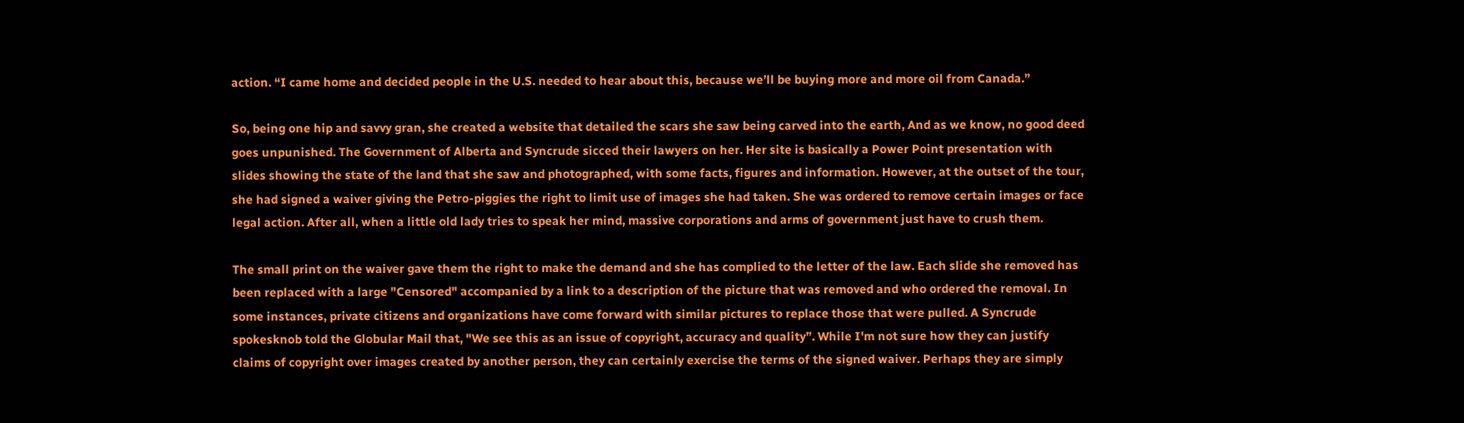action. “I came home and decided people in the U.S. needed to hear about this, because we’ll be buying more and more oil from Canada.”

So, being one hip and savvy gran, she created a website that detailed the scars she saw being carved into the earth, And as we know, no good deed goes unpunished. The Government of Alberta and Syncrude sicced their lawyers on her. Her site is basically a Power Point presentation with slides showing the state of the land that she saw and photographed, with some facts, figures and information. However, at the outset of the tour, she had signed a waiver giving the Petro-piggies the right to limit use of images she had taken. She was ordered to remove certain images or face legal action. After all, when a little old lady tries to speak her mind, massive corporations and arms of government just have to crush them.

The small print on the waiver gave them the right to make the demand and she has complied to the letter of the law. Each slide she removed has been replaced with a large "Censored" accompanied by a link to a description of the picture that was removed and who ordered the removal. In some instances, private citizens and organizations have come forward with similar pictures to replace those that were pulled. A Syncrude spokesknob told the Globular Mail that, "We see this as an issue of copyright, accuracy and quality”. While I'm not sure how they can justify claims of copyright over images created by another person, they can certainly exercise the terms of the signed waiver. Perhaps they are simply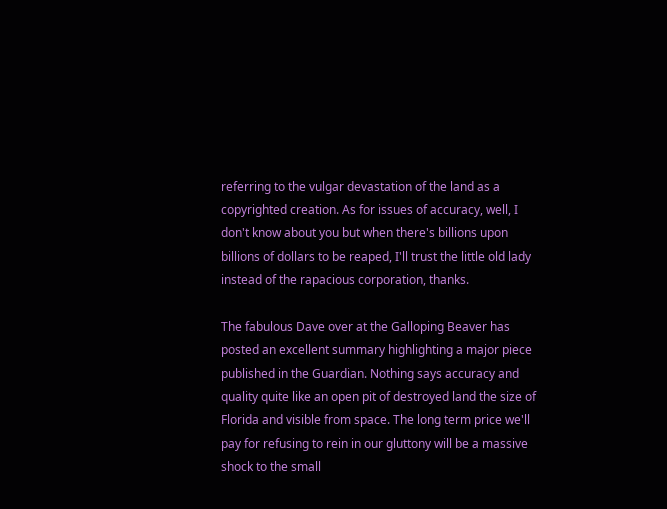referring to the vulgar devastation of the land as a copyrighted creation. As for issues of accuracy, well, I don't know about you but when there's billions upon billions of dollars to be reaped, I'll trust the little old lady instead of the rapacious corporation, thanks.

The fabulous Dave over at the Galloping Beaver has posted an excellent summary highlighting a major piece published in the Guardian. Nothing says accuracy and quality quite like an open pit of destroyed land the size of Florida and visible from space. The long term price we'll pay for refusing to rein in our gluttony will be a massive shock to the small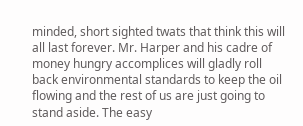minded, short sighted twats that think this will all last forever. Mr. Harper and his cadre of money hungry accomplices will gladly roll back environmental standards to keep the oil flowing and the rest of us are just going to stand aside. The easy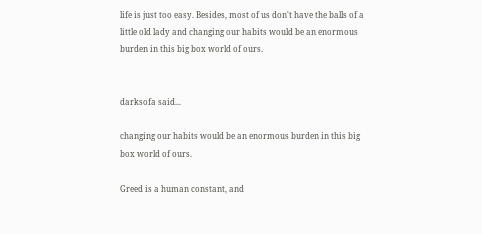life is just too easy. Besides, most of us don't have the balls of a little old lady and changing our habits would be an enormous burden in this big box world of ours.


darksofa said...

changing our habits would be an enormous burden in this big box world of ours.

Greed is a human constant, and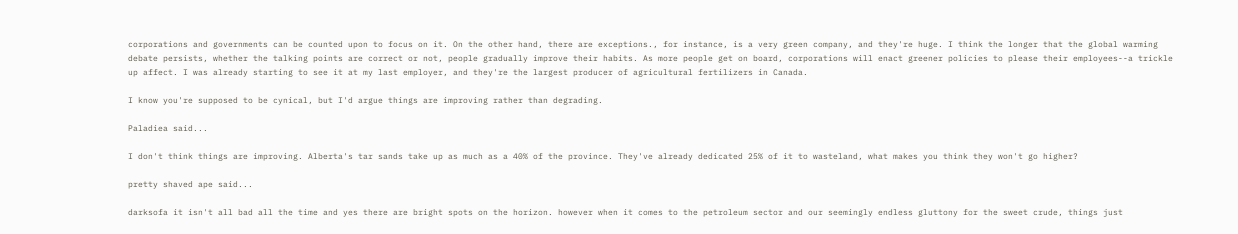corporations and governments can be counted upon to focus on it. On the other hand, there are exceptions., for instance, is a very green company, and they're huge. I think the longer that the global warming debate persists, whether the talking points are correct or not, people gradually improve their habits. As more people get on board, corporations will enact greener policies to please their employees--a trickle up affect. I was already starting to see it at my last employer, and they're the largest producer of agricultural fertilizers in Canada.

I know you're supposed to be cynical, but I'd argue things are improving rather than degrading.

Paladiea said...

I don't think things are improving. Alberta's tar sands take up as much as a 40% of the province. They've already dedicated 25% of it to wasteland, what makes you think they won't go higher?

pretty shaved ape said...

darksofa it isn't all bad all the time and yes there are bright spots on the horizon. however when it comes to the petroleum sector and our seemingly endless gluttony for the sweet crude, things just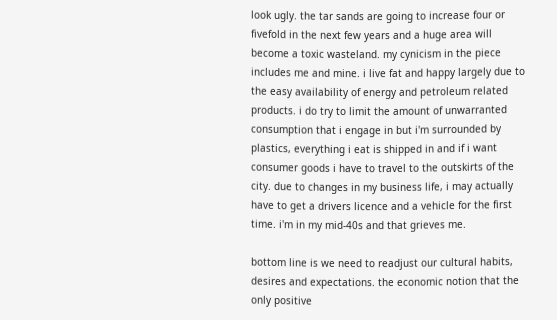look ugly. the tar sands are going to increase four or fivefold in the next few years and a huge area will become a toxic wasteland. my cynicism in the piece includes me and mine. i live fat and happy largely due to the easy availability of energy and petroleum related products. i do try to limit the amount of unwarranted consumption that i engage in but i'm surrounded by plastics, everything i eat is shipped in and if i want consumer goods i have to travel to the outskirts of the city. due to changes in my business life, i may actually have to get a drivers licence and a vehicle for the first time. i'm in my mid-40s and that grieves me.

bottom line is we need to readjust our cultural habits, desires and expectations. the economic notion that the only positive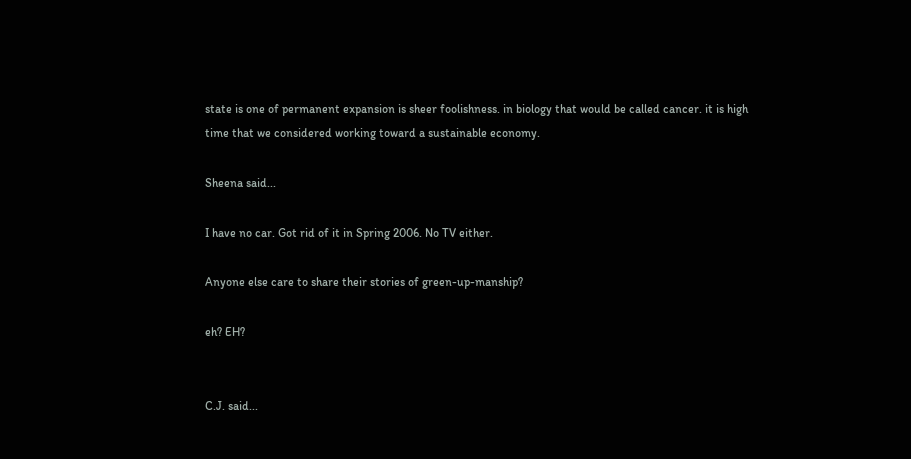state is one of permanent expansion is sheer foolishness. in biology that would be called cancer. it is high time that we considered working toward a sustainable economy.

Sheena said...

I have no car. Got rid of it in Spring 2006. No TV either.

Anyone else care to share their stories of green-up-manship?

eh? EH?


C.J. said...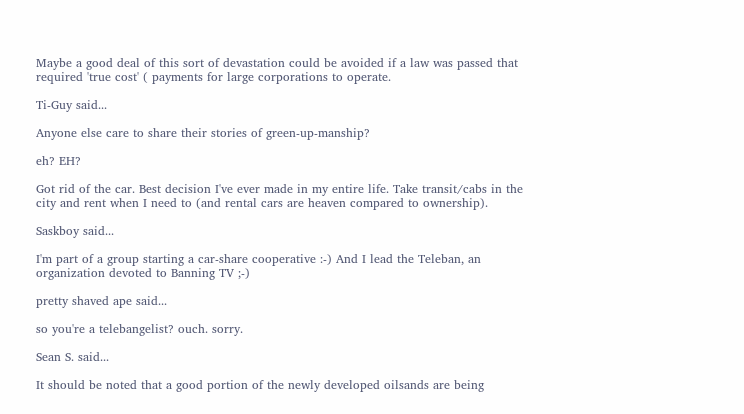Maybe a good deal of this sort of devastation could be avoided if a law was passed that required 'true cost' ( payments for large corporations to operate.

Ti-Guy said...

Anyone else care to share their stories of green-up-manship?

eh? EH?

Got rid of the car. Best decision I've ever made in my entire life. Take transit/cabs in the city and rent when I need to (and rental cars are heaven compared to ownership).

Saskboy said...

I'm part of a group starting a car-share cooperative :-) And I lead the Teleban, an organization devoted to Banning TV ;-)

pretty shaved ape said...

so you're a telebangelist? ouch. sorry.

Sean S. said...

It should be noted that a good portion of the newly developed oilsands are being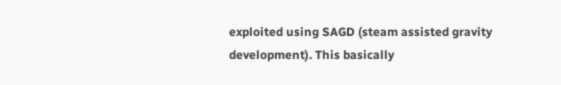exploited using SAGD (steam assisted gravity development). This basically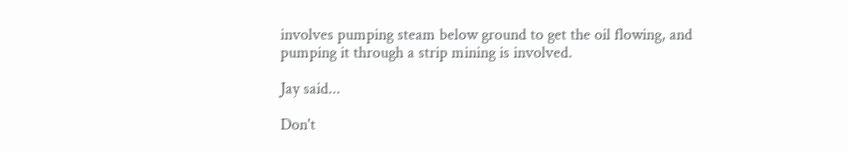involves pumping steam below ground to get the oil flowing, and pumping it through a strip mining is involved.

Jay said...

Don't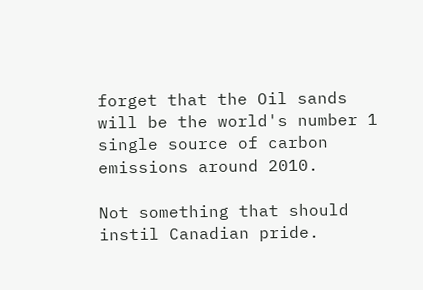forget that the Oil sands will be the world's number 1 single source of carbon emissions around 2010.

Not something that should instil Canadian pride.